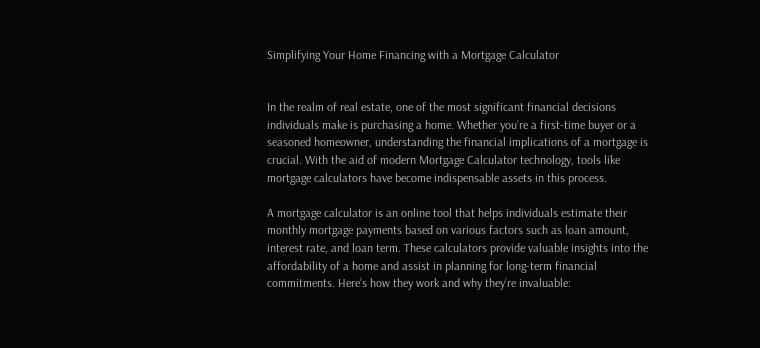Simplifying Your Home Financing with a Mortgage Calculator


In the realm of real estate, one of the most significant financial decisions individuals make is purchasing a home. Whether you’re a first-time buyer or a seasoned homeowner, understanding the financial implications of a mortgage is crucial. With the aid of modern Mortgage Calculator technology, tools like mortgage calculators have become indispensable assets in this process.

A mortgage calculator is an online tool that helps individuals estimate their monthly mortgage payments based on various factors such as loan amount, interest rate, and loan term. These calculators provide valuable insights into the affordability of a home and assist in planning for long-term financial commitments. Here’s how they work and why they’re invaluable: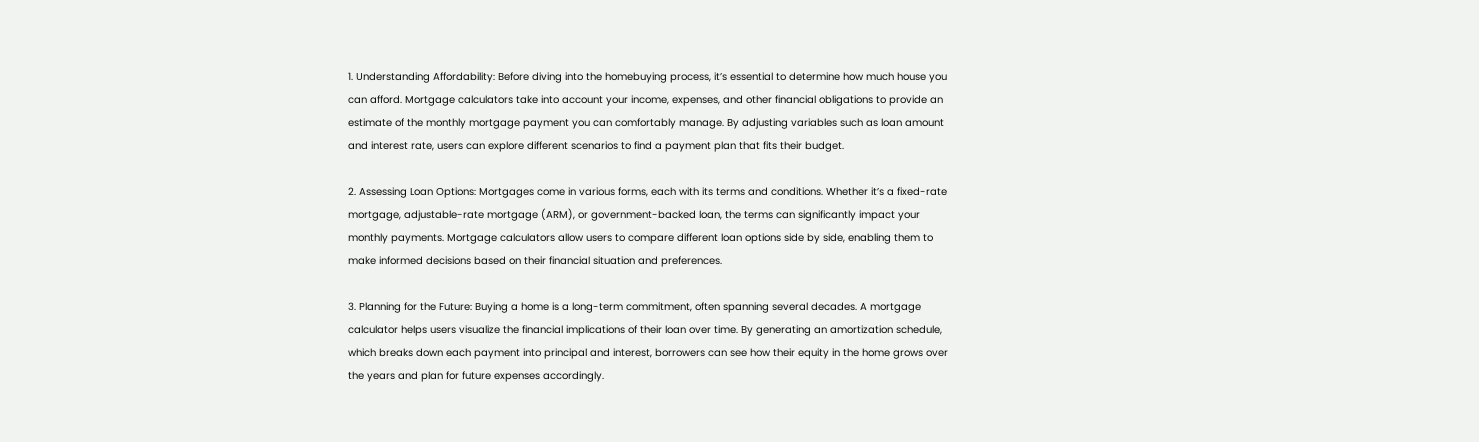1. Understanding Affordability: Before diving into the homebuying process, it’s essential to determine how much house you can afford. Mortgage calculators take into account your income, expenses, and other financial obligations to provide an estimate of the monthly mortgage payment you can comfortably manage. By adjusting variables such as loan amount and interest rate, users can explore different scenarios to find a payment plan that fits their budget.

2. Assessing Loan Options: Mortgages come in various forms, each with its terms and conditions. Whether it’s a fixed-rate mortgage, adjustable-rate mortgage (ARM), or government-backed loan, the terms can significantly impact your monthly payments. Mortgage calculators allow users to compare different loan options side by side, enabling them to make informed decisions based on their financial situation and preferences.

3. Planning for the Future: Buying a home is a long-term commitment, often spanning several decades. A mortgage calculator helps users visualize the financial implications of their loan over time. By generating an amortization schedule, which breaks down each payment into principal and interest, borrowers can see how their equity in the home grows over the years and plan for future expenses accordingly.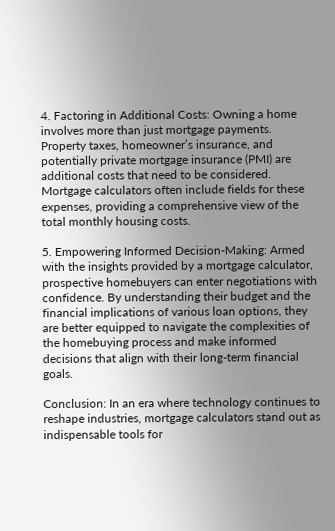4. Factoring in Additional Costs: Owning a home involves more than just mortgage payments. Property taxes, homeowner’s insurance, and potentially private mortgage insurance (PMI) are additional costs that need to be considered. Mortgage calculators often include fields for these expenses, providing a comprehensive view of the total monthly housing costs.

5. Empowering Informed Decision-Making: Armed with the insights provided by a mortgage calculator, prospective homebuyers can enter negotiations with confidence. By understanding their budget and the financial implications of various loan options, they are better equipped to navigate the complexities of the homebuying process and make informed decisions that align with their long-term financial goals.

Conclusion: In an era where technology continues to reshape industries, mortgage calculators stand out as indispensable tools for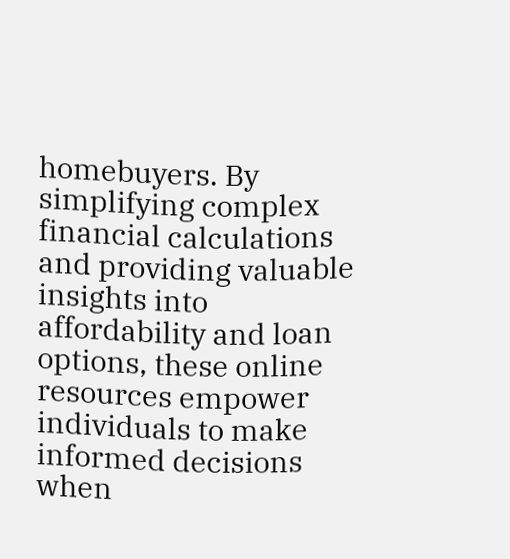homebuyers. By simplifying complex financial calculations and providing valuable insights into affordability and loan options, these online resources empower individuals to make informed decisions when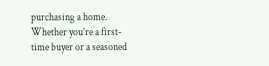purchasing a home. Whether you’re a first-time buyer or a seasoned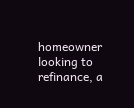homeowner looking to refinance, a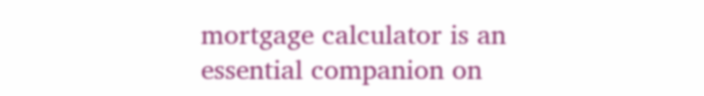mortgage calculator is an essential companion on